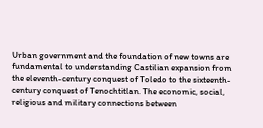Urban government and the foundation of new towns are fundamental to understanding Castilian expansion from the eleventh-century conquest of Toledo to the sixteenth-century conquest of Tenochtitlan. The economic, social, religious and military connections between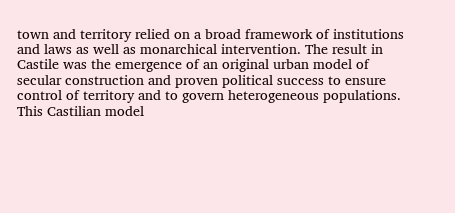town and territory relied on a broad framework of institutions and laws as well as monarchical intervention. The result in Castile was the emergence of an original urban model of secular construction and proven political success to ensure control of territory and to govern heterogeneous populations. This Castilian model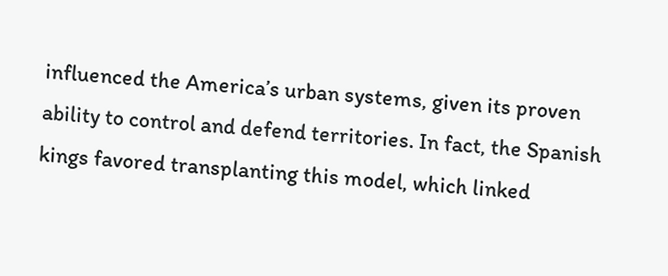influenced the America’s urban systems, given its proven ability to control and defend territories. In fact, the Spanish kings favored transplanting this model, which linked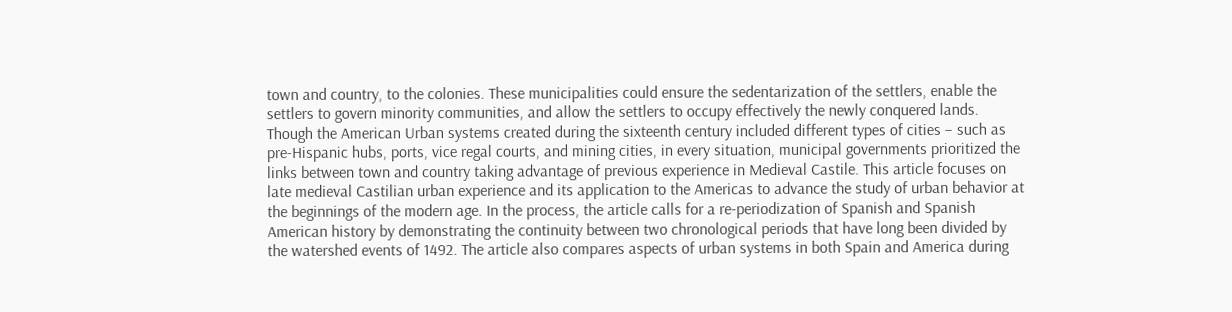town and country, to the colonies. These municipalities could ensure the sedentarization of the settlers, enable the settlers to govern minority communities, and allow the settlers to occupy effectively the newly conquered lands. Though the American Urban systems created during the sixteenth century included different types of cities – such as pre-Hispanic hubs, ports, vice regal courts, and mining cities, in every situation, municipal governments prioritized the links between town and country taking advantage of previous experience in Medieval Castile. This article focuses on late medieval Castilian urban experience and its application to the Americas to advance the study of urban behavior at the beginnings of the modern age. In the process, the article calls for a re-periodization of Spanish and Spanish American history by demonstrating the continuity between two chronological periods that have long been divided by the watershed events of 1492. The article also compares aspects of urban systems in both Spain and America during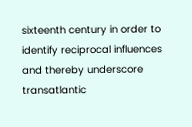sixteenth century in order to identify reciprocal influences and thereby underscore transatlantic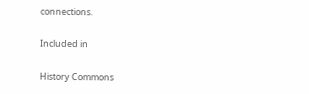connections.

Included in

History Commons